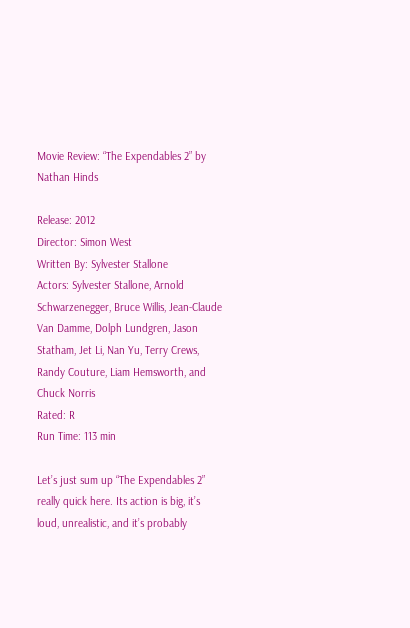Movie Review: “The Expendables 2” by Nathan Hinds

Release: 2012
Director: Simon West
Written By: Sylvester Stallone
Actors: Sylvester Stallone, Arnold Schwarzenegger, Bruce Willis, Jean-Claude Van Damme, Dolph Lundgren, Jason Statham, Jet Li, Nan Yu, Terry Crews, Randy Couture, Liam Hemsworth, and Chuck Norris
Rated: R
Run Time: 113 min

Let’s just sum up “The Expendables 2” really quick here. Its action is big, it’s loud, unrealistic, and it’s probably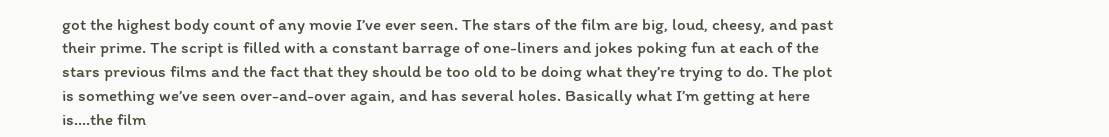got the highest body count of any movie I’ve ever seen. The stars of the film are big, loud, cheesy, and past their prime. The script is filled with a constant barrage of one-liners and jokes poking fun at each of the stars previous films and the fact that they should be too old to be doing what they’re trying to do. The plot is something we’ve seen over-and-over again, and has several holes. Basically what I’m getting at here is….the film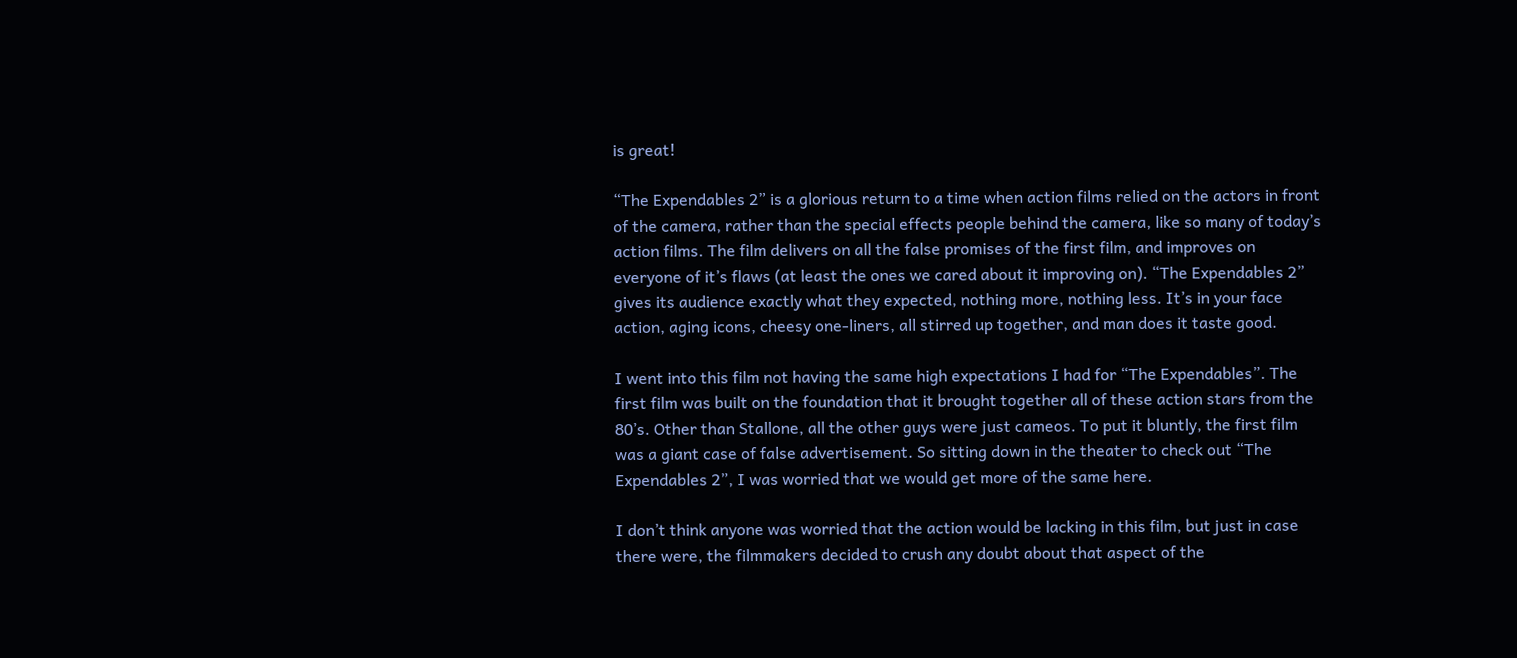is great!

“The Expendables 2” is a glorious return to a time when action films relied on the actors in front of the camera, rather than the special effects people behind the camera, like so many of today’s action films. The film delivers on all the false promises of the first film, and improves on everyone of it’s flaws (at least the ones we cared about it improving on). “The Expendables 2” gives its audience exactly what they expected, nothing more, nothing less. It’s in your face action, aging icons, cheesy one-liners, all stirred up together, and man does it taste good.

I went into this film not having the same high expectations I had for “The Expendables”. The first film was built on the foundation that it brought together all of these action stars from the 80’s. Other than Stallone, all the other guys were just cameos. To put it bluntly, the first film was a giant case of false advertisement. So sitting down in the theater to check out “The Expendables 2”, I was worried that we would get more of the same here.

I don’t think anyone was worried that the action would be lacking in this film, but just in case there were, the filmmakers decided to crush any doubt about that aspect of the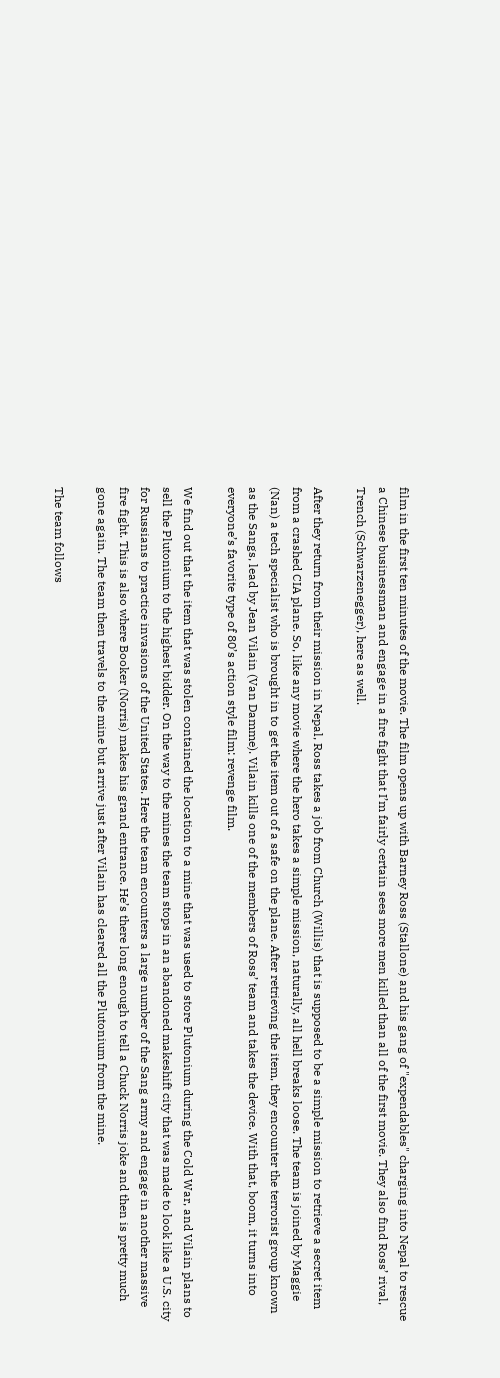film in the first ten minutes of the movie. The film opens up with Barney Ross (Stallone) and his gang of "expendables" charging into Nepal to rescue a Chinese businessman and engage in a fire fight that I’m fairly certain sees more men killed than all of the first movie. They also find Ross’ rival, Trench (Schwarzenegger), here as well.

After they return from their mission in Nepal, Ross takes a job from Church (Willis) that is supposed to be a simple mission to retrieve a secret item from a crashed CIA plane. So, like any movie where the hero takes a simple mission, naturally, all hell breaks loose. The team is joined by Maggie (Nan) a tech specialist who is brought in to get the item out of a safe on the plane. After retrieving the item, they encounter the terrorist group known as the Sangs, lead by Jean Vilain (Van Damme). Vilain kills one of the members of Ross’ team and takes the device. With that, boom, it turns into everyone’s favorite type of 80’s action style film: revenge film.

We find out that the item that was stolen contained the location to a mine that was used to store Plutonium during the Cold War, and Vilain plans to sell the Plutonium to the highest bidder. On the way to the mines the team stops in an abandoned makeshift city that was made to look like a U.S. city for Russians to practice invasions of the United States. Here the team encounters a large number of the Sang army and engage in another massive fire fight. This is also where Booker (Norris) makes his grand entrance. He’s there long enough to tell a Chuck Norris joke and then is pretty much gone again. The team then travels to the mine but arrive just after Vilain has cleared all the Plutonium from the mine.

The team follows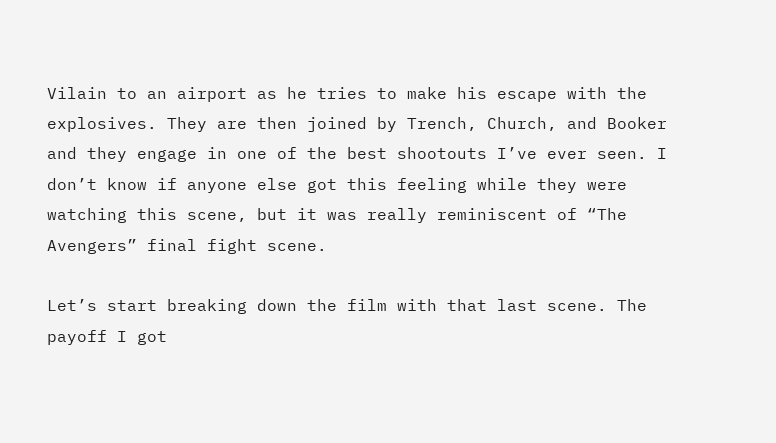Vilain to an airport as he tries to make his escape with the explosives. They are then joined by Trench, Church, and Booker and they engage in one of the best shootouts I’ve ever seen. I don’t know if anyone else got this feeling while they were watching this scene, but it was really reminiscent of “The Avengers” final fight scene.

Let’s start breaking down the film with that last scene. The payoff I got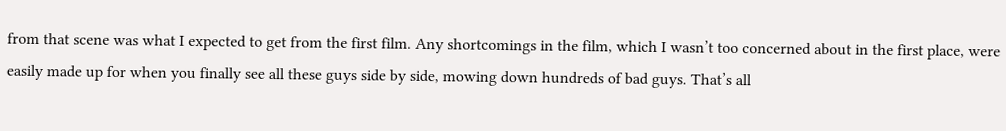from that scene was what I expected to get from the first film. Any shortcomings in the film, which I wasn’t too concerned about in the first place, were easily made up for when you finally see all these guys side by side, mowing down hundreds of bad guys. That’s all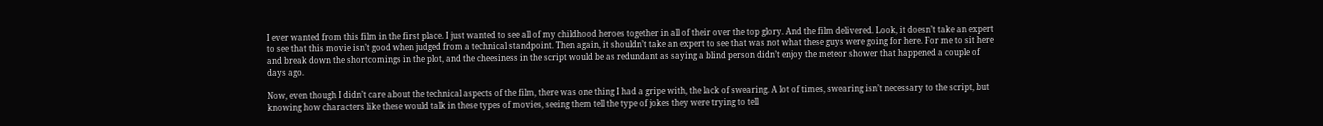I ever wanted from this film in the first place. I just wanted to see all of my childhood heroes together in all of their over the top glory. And the film delivered. Look, it doesn’t take an expert to see that this movie isn’t good when judged from a technical standpoint. Then again, it shouldn’t take an expert to see that was not what these guys were going for here. For me to sit here and break down the shortcomings in the plot, and the cheesiness in the script would be as redundant as saying a blind person didn’t enjoy the meteor shower that happened a couple of days ago.

Now, even though I didn’t care about the technical aspects of the film, there was one thing I had a gripe with, the lack of swearing. A lot of times, swearing isn’t necessary to the script, but knowing how characters like these would talk in these types of movies, seeing them tell the type of jokes they were trying to tell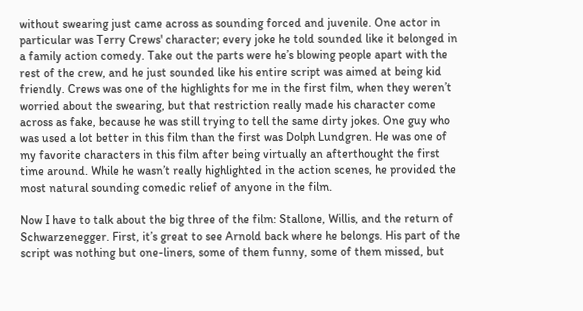without swearing just came across as sounding forced and juvenile. One actor in particular was Terry Crews' character; every joke he told sounded like it belonged in a family action comedy. Take out the parts were he’s blowing people apart with the rest of the crew, and he just sounded like his entire script was aimed at being kid friendly. Crews was one of the highlights for me in the first film, when they weren’t worried about the swearing, but that restriction really made his character come across as fake, because he was still trying to tell the same dirty jokes. One guy who was used a lot better in this film than the first was Dolph Lundgren. He was one of my favorite characters in this film after being virtually an afterthought the first time around. While he wasn’t really highlighted in the action scenes, he provided the most natural sounding comedic relief of anyone in the film.

Now I have to talk about the big three of the film: Stallone, Willis, and the return of Schwarzenegger. First, it’s great to see Arnold back where he belongs. His part of the script was nothing but one-liners, some of them funny, some of them missed, but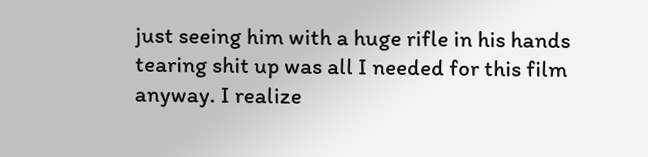just seeing him with a huge rifle in his hands tearing shit up was all I needed for this film anyway. I realize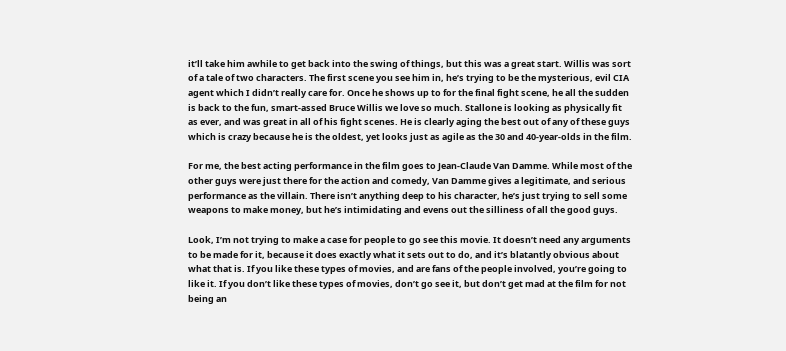it’ll take him awhile to get back into the swing of things, but this was a great start. Willis was sort of a tale of two characters. The first scene you see him in, he’s trying to be the mysterious, evil CIA agent which I didn’t really care for. Once he shows up to for the final fight scene, he all the sudden is back to the fun, smart-assed Bruce Willis we love so much. Stallone is looking as physically fit as ever, and was great in all of his fight scenes. He is clearly aging the best out of any of these guys which is crazy because he is the oldest, yet looks just as agile as the 30 and 40-year-olds in the film.

For me, the best acting performance in the film goes to Jean-Claude Van Damme. While most of the other guys were just there for the action and comedy, Van Damme gives a legitimate, and serious performance as the villain. There isn’t anything deep to his character, he’s just trying to sell some weapons to make money, but he’s intimidating and evens out the silliness of all the good guys.

Look, I’m not trying to make a case for people to go see this movie. It doesn’t need any arguments to be made for it, because it does exactly what it sets out to do, and it’s blatantly obvious about what that is. If you like these types of movies, and are fans of the people involved, you’re going to like it. If you don’t like these types of movies, don’t go see it, but don’t get mad at the film for not being an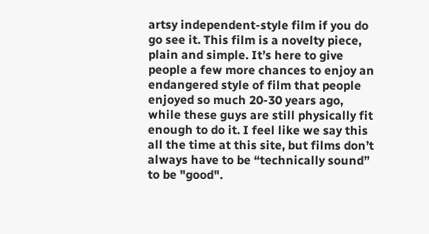artsy independent-style film if you do go see it. This film is a novelty piece, plain and simple. It’s here to give people a few more chances to enjoy an endangered style of film that people enjoyed so much 20-30 years ago, while these guys are still physically fit enough to do it. I feel like we say this all the time at this site, but films don’t always have to be “technically sound” to be "good".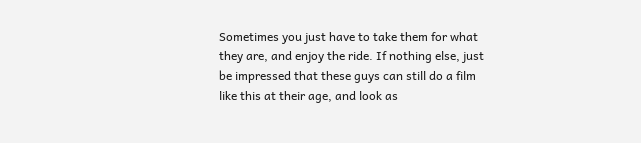Sometimes you just have to take them for what they are, and enjoy the ride. If nothing else, just be impressed that these guys can still do a film like this at their age, and look as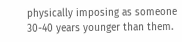physically imposing as someone 30-40 years younger than them.